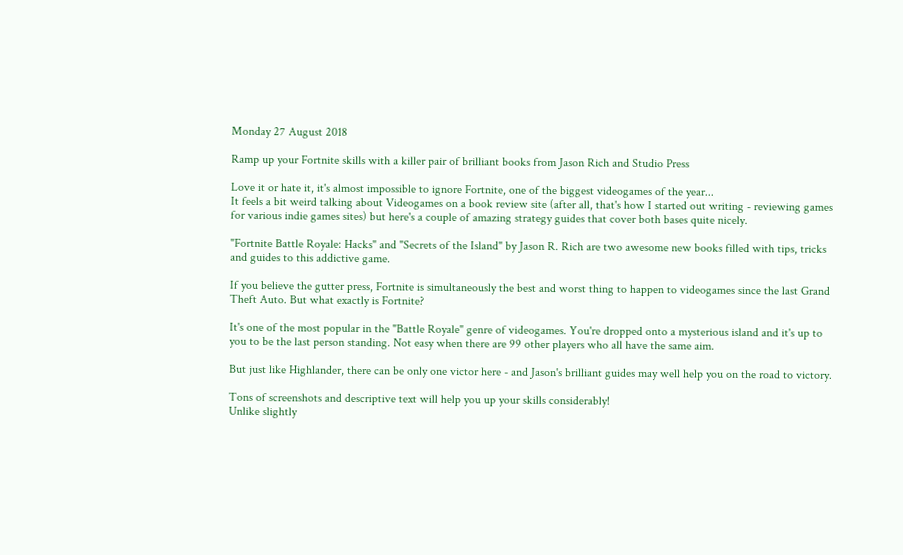Monday 27 August 2018

Ramp up your Fortnite skills with a killer pair of brilliant books from Jason Rich and Studio Press

Love it or hate it, it's almost impossible to ignore Fortnite, one of the biggest videogames of the year...
It feels a bit weird talking about Videogames on a book review site (after all, that's how I started out writing - reviewing games for various indie games sites) but here's a couple of amazing strategy guides that cover both bases quite nicely.

"Fortnite Battle Royale: Hacks" and "Secrets of the Island" by Jason R. Rich are two awesome new books filled with tips, tricks and guides to this addictive game.

If you believe the gutter press, Fortnite is simultaneously the best and worst thing to happen to videogames since the last Grand Theft Auto. But what exactly is Fortnite?

It's one of the most popular in the "Battle Royale" genre of videogames. You're dropped onto a mysterious island and it's up to you to be the last person standing. Not easy when there are 99 other players who all have the same aim.

But just like Highlander, there can be only one victor here - and Jason's brilliant guides may well help you on the road to victory.

Tons of screenshots and descriptive text will help you up your skills considerably!
Unlike slightly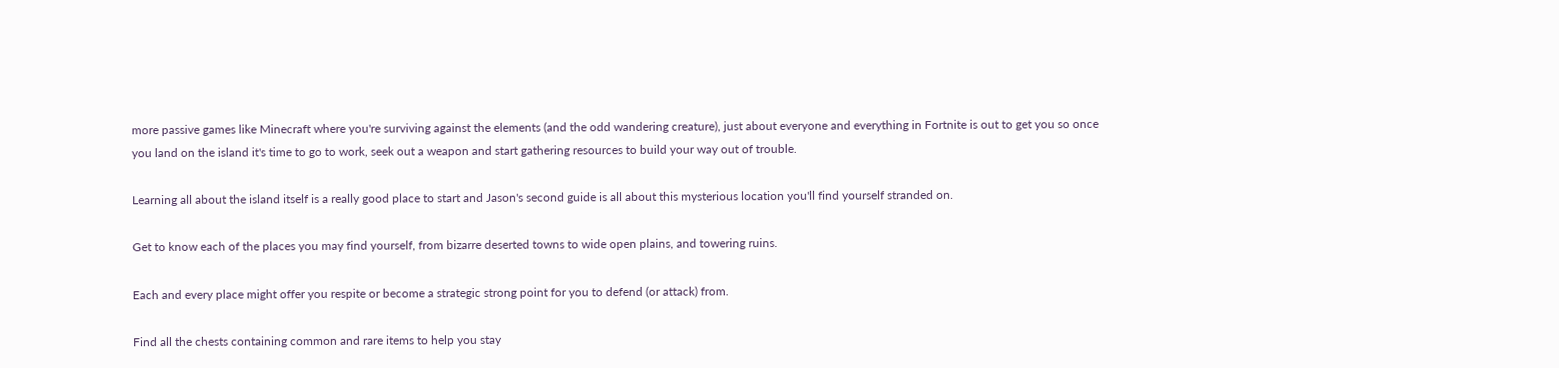more passive games like Minecraft where you're surviving against the elements (and the odd wandering creature), just about everyone and everything in Fortnite is out to get you so once you land on the island it's time to go to work, seek out a weapon and start gathering resources to build your way out of trouble.

Learning all about the island itself is a really good place to start and Jason's second guide is all about this mysterious location you'll find yourself stranded on.

Get to know each of the places you may find yourself, from bizarre deserted towns to wide open plains, and towering ruins.

Each and every place might offer you respite or become a strategic strong point for you to defend (or attack) from.

Find all the chests containing common and rare items to help you stay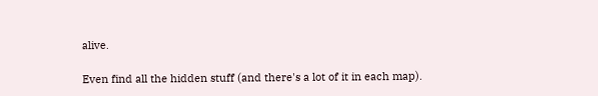alive.

Even find all the hidden stuff (and there's a lot of it in each map).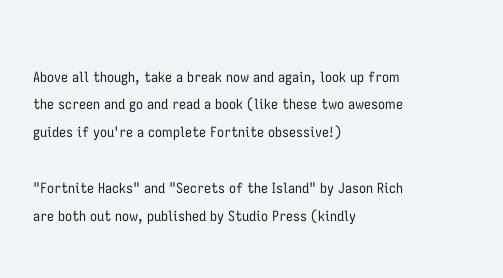Above all though, take a break now and again, look up from the screen and go and read a book (like these two awesome guides if you're a complete Fortnite obsessive!)

"Fortnite Hacks" and "Secrets of the Island" by Jason Rich are both out now, published by Studio Press (kindly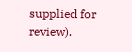supplied for review).